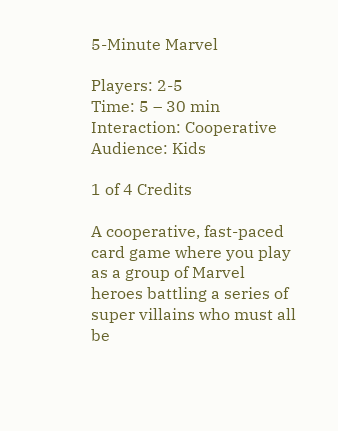5-Minute Marvel

Players: 2-5
Time: 5 – 30 min
Interaction: Cooperative
Audience: Kids

1 of 4 Credits

A cooperative, fast-paced card game where you play as a group of Marvel heroes battling a series of super villains who must all be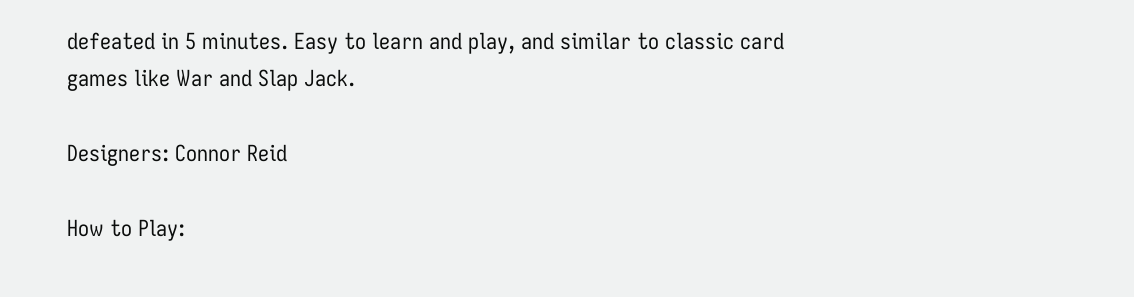defeated in 5 minutes. Easy to learn and play, and similar to classic card games like War and Slap Jack.

Designers: Connor Reid

How to Play: